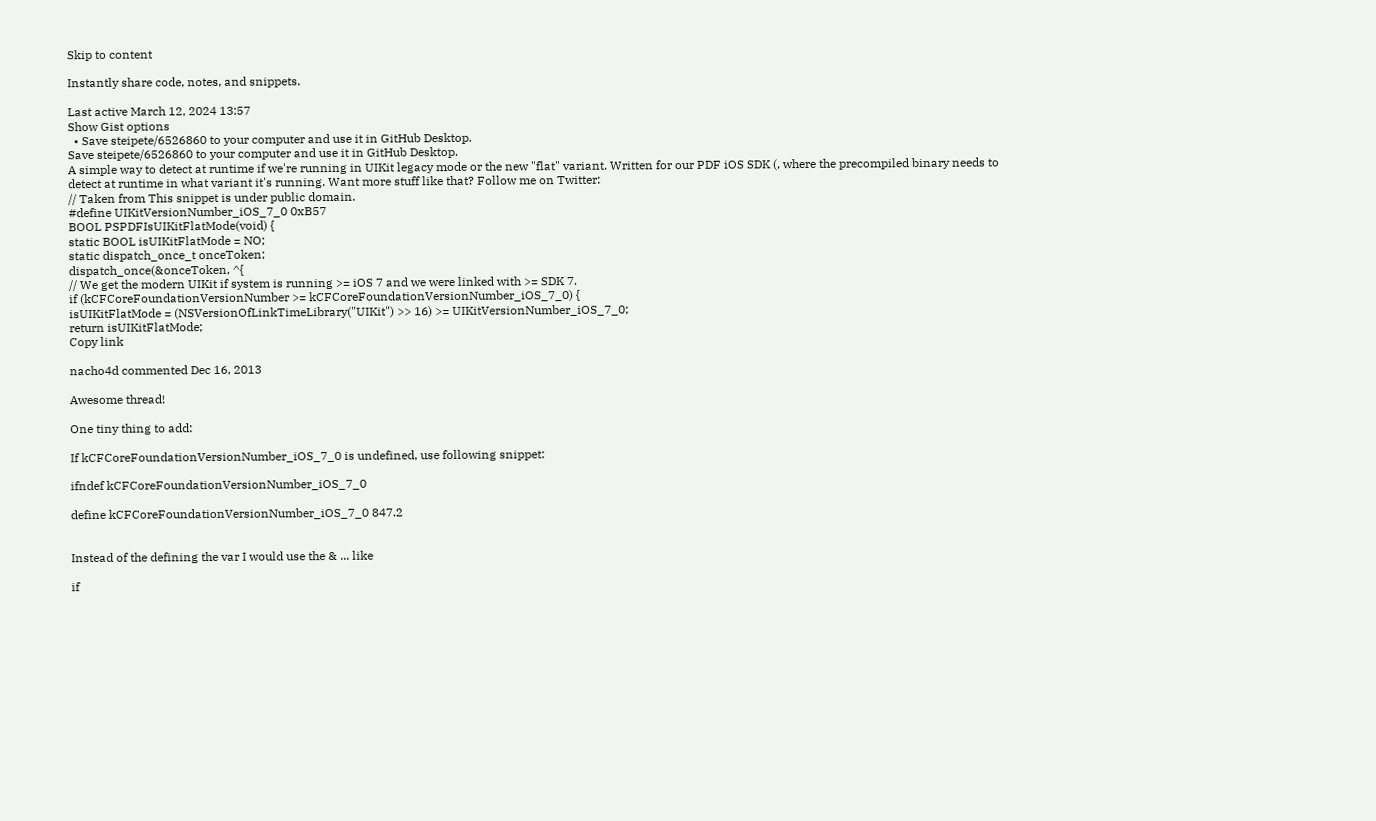Skip to content

Instantly share code, notes, and snippets.

Last active March 12, 2024 13:57
Show Gist options
  • Save steipete/6526860 to your computer and use it in GitHub Desktop.
Save steipete/6526860 to your computer and use it in GitHub Desktop.
A simple way to detect at runtime if we're running in UIKit legacy mode or the new "flat" variant. Written for our PDF iOS SDK (, where the precompiled binary needs to detect at runtime in what variant it's running. Want more stuff like that? Follow me on Twitter:
// Taken from This snippet is under public domain.
#define UIKitVersionNumber_iOS_7_0 0xB57
BOOL PSPDFIsUIKitFlatMode(void) {
static BOOL isUIKitFlatMode = NO;
static dispatch_once_t onceToken;
dispatch_once(&onceToken, ^{
// We get the modern UIKit if system is running >= iOS 7 and we were linked with >= SDK 7.
if (kCFCoreFoundationVersionNumber >= kCFCoreFoundationVersionNumber_iOS_7_0) {
isUIKitFlatMode = (NSVersionOfLinkTimeLibrary("UIKit") >> 16) >= UIKitVersionNumber_iOS_7_0;
return isUIKitFlatMode;
Copy link

nacho4d commented Dec 16, 2013

Awesome thread!

One tiny thing to add:

If kCFCoreFoundationVersionNumber_iOS_7_0 is undefined, use following snippet:

ifndef kCFCoreFoundationVersionNumber_iOS_7_0

define kCFCoreFoundationVersionNumber_iOS_7_0 847.2


Instead of the defining the var I would use the & ... like

if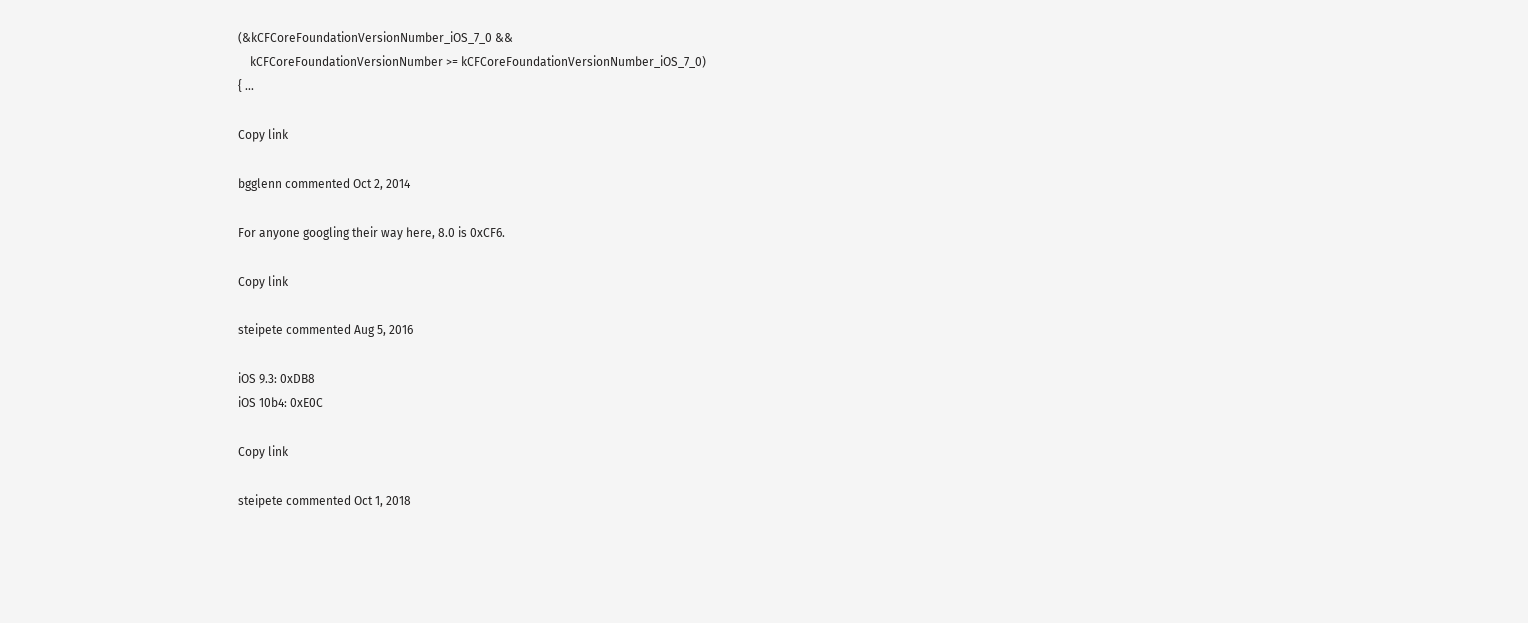(&kCFCoreFoundationVersionNumber_iOS_7_0 &&
    kCFCoreFoundationVersionNumber >= kCFCoreFoundationVersionNumber_iOS_7_0)
{ ...

Copy link

bgglenn commented Oct 2, 2014

For anyone googling their way here, 8.0 is 0xCF6.

Copy link

steipete commented Aug 5, 2016

iOS 9.3: 0xDB8
iOS 10b4: 0xE0C

Copy link

steipete commented Oct 1, 2018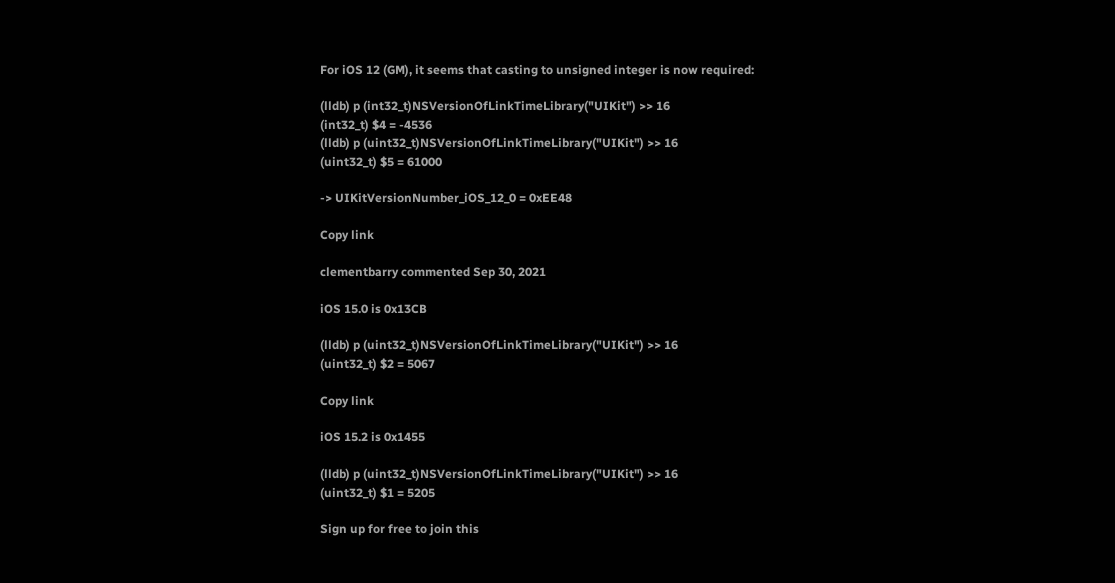For iOS 12 (GM), it seems that casting to unsigned integer is now required:

(lldb) p (int32_t)NSVersionOfLinkTimeLibrary("UIKit") >> 16
(int32_t) $4 = -4536
(lldb) p (uint32_t)NSVersionOfLinkTimeLibrary("UIKit") >> 16
(uint32_t) $5 = 61000

-> UIKitVersionNumber_iOS_12_0 = 0xEE48

Copy link

clementbarry commented Sep 30, 2021

iOS 15.0 is 0x13CB

(lldb) p (uint32_t)NSVersionOfLinkTimeLibrary("UIKit") >> 16
(uint32_t) $2 = 5067

Copy link

iOS 15.2 is 0x1455

(lldb) p (uint32_t)NSVersionOfLinkTimeLibrary("UIKit") >> 16
(uint32_t) $1 = 5205

Sign up for free to join this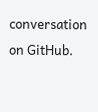conversation on GitHub.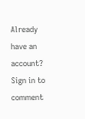Already have an account? Sign in to comment